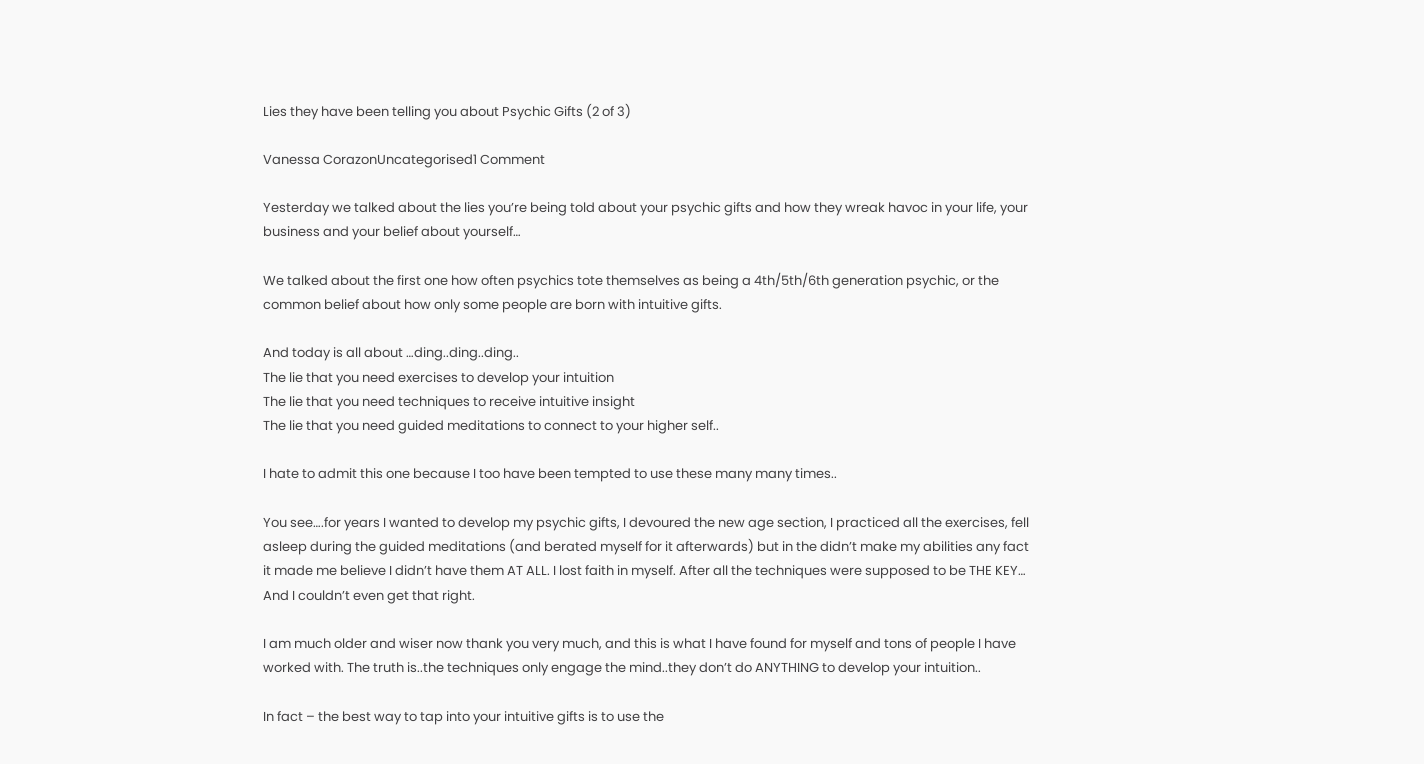Lies they have been telling you about Psychic Gifts (2 of 3)

Vanessa CorazonUncategorised1 Comment

Yesterday we talked about the lies you’re being told about your psychic gifts and how they wreak havoc in your life, your business and your belief about yourself…

We talked about the first one how often psychics tote themselves as being a 4th/5th/6th generation psychic, or the common belief about how only some people are born with intuitive gifts.

And today is all about …ding..ding..ding..
The lie that you need exercises to develop your intuition
The lie that you need techniques to receive intuitive insight
The lie that you need guided meditations to connect to your higher self..

I hate to admit this one because I too have been tempted to use these many many times..

You see….for years I wanted to develop my psychic gifts, I devoured the new age section, I practiced all the exercises, fell asleep during the guided meditations (and berated myself for it afterwards) but in the didn’t make my abilities any fact it made me believe I didn’t have them AT ALL. I lost faith in myself. After all the techniques were supposed to be THE KEY… And I couldn’t even get that right.

I am much older and wiser now thank you very much, and this is what I have found for myself and tons of people I have worked with. The truth is..the techniques only engage the mind..they don’t do ANYTHING to develop your intuition..

In fact – the best way to tap into your intuitive gifts is to use the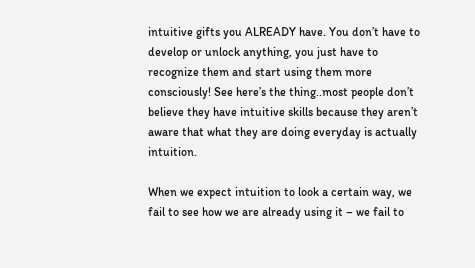intuitive gifts you ALREADY have. You don’t have to develop or unlock anything, you just have to recognize them and start using them more consciously! See here’s the thing..most people don’t believe they have intuitive skills because they aren’t aware that what they are doing everyday is actually intuition.

When we expect intuition to look a certain way, we fail to see how we are already using it – we fail to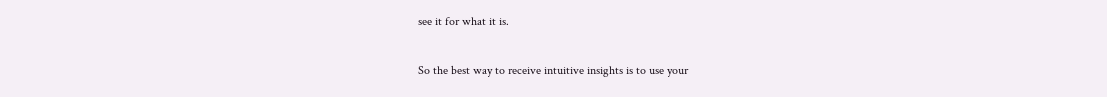see it for what it is.

So the best way to receive intuitive insights is to use your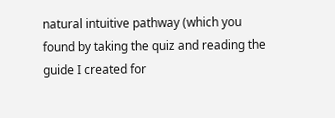natural intuitive pathway (which you found by taking the quiz and reading the guide I created for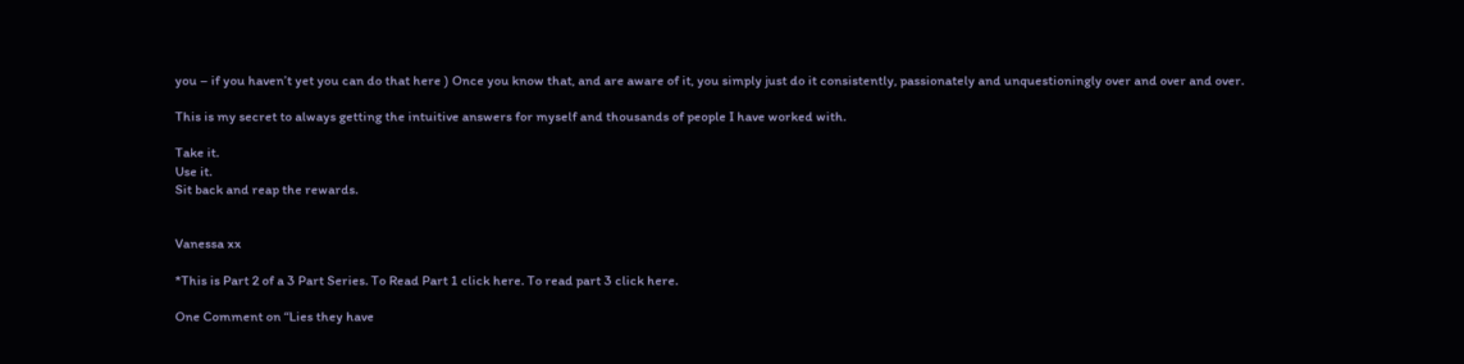you – if you haven’t yet you can do that here ) Once you know that, and are aware of it, you simply just do it consistently, passionately and unquestioningly over and over and over.

This is my secret to always getting the intuitive answers for myself and thousands of people I have worked with.

Take it.
Use it.
Sit back and reap the rewards.


Vanessa xx

*This is Part 2 of a 3 Part Series. To Read Part 1 click here. To read part 3 click here.

One Comment on “Lies they have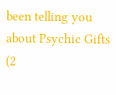been telling you about Psychic Gifts (2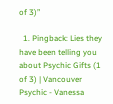of 3)”

  1. Pingback: Lies they have been telling you about Psychic Gifts (1 of 3) | Vancouver Psychic - Vanessa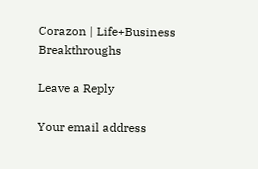Corazon | Life+Business Breakthroughs

Leave a Reply

Your email address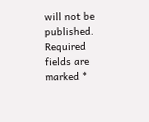will not be published. Required fields are marked *